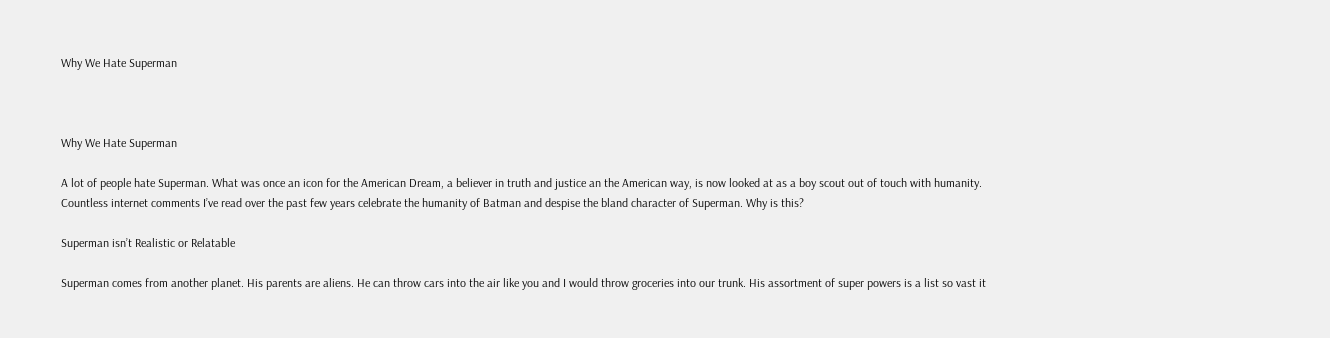Why We Hate Superman



Why We Hate Superman

A lot of people hate Superman. What was once an icon for the American Dream, a believer in truth and justice an the American way, is now looked at as a boy scout out of touch with humanity. Countless internet comments I’ve read over the past few years celebrate the humanity of Batman and despise the bland character of Superman. Why is this?

Superman isn’t Realistic or Relatable

Superman comes from another planet. His parents are aliens. He can throw cars into the air like you and I would throw groceries into our trunk. His assortment of super powers is a list so vast it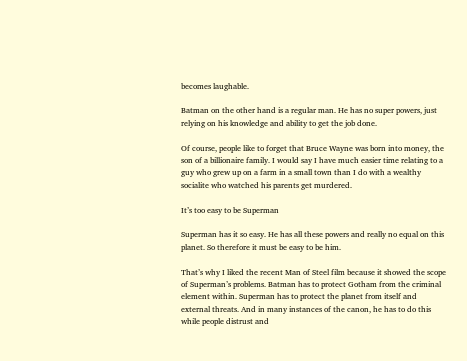becomes laughable.

Batman on the other hand is a regular man. He has no super powers, just relying on his knowledge and ability to get the job done.

Of course, people like to forget that Bruce Wayne was born into money, the son of a billionaire family. I would say I have much easier time relating to a guy who grew up on a farm in a small town than I do with a wealthy socialite who watched his parents get murdered.

It’s too easy to be Superman

Superman has it so easy. He has all these powers and really no equal on this planet. So therefore it must be easy to be him.

That’s why I liked the recent Man of Steel film because it showed the scope of Superman’s problems. Batman has to protect Gotham from the criminal element within. Superman has to protect the planet from itself and external threats. And in many instances of the canon, he has to do this while people distrust and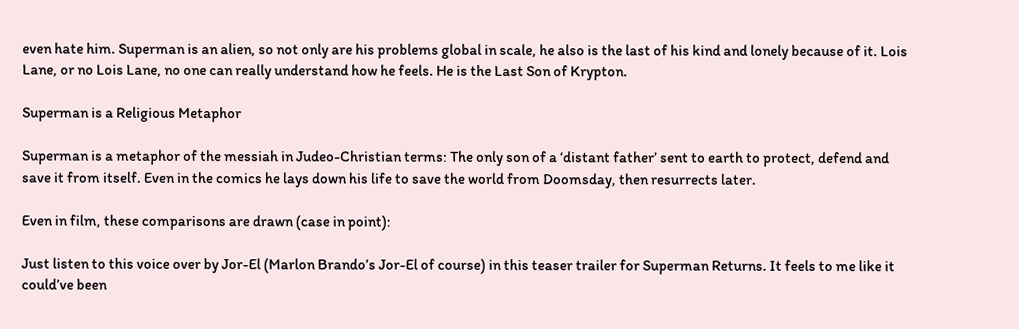even hate him. Superman is an alien, so not only are his problems global in scale, he also is the last of his kind and lonely because of it. Lois Lane, or no Lois Lane, no one can really understand how he feels. He is the Last Son of Krypton.

Superman is a Religious Metaphor

Superman is a metaphor of the messiah in Judeo-Christian terms: The only son of a ‘distant father’ sent to earth to protect, defend and save it from itself. Even in the comics he lays down his life to save the world from Doomsday, then resurrects later.

Even in film, these comparisons are drawn (case in point):

Just listen to this voice over by Jor-El (Marlon Brando’s Jor-El of course) in this teaser trailer for Superman Returns. It feels to me like it could’ve been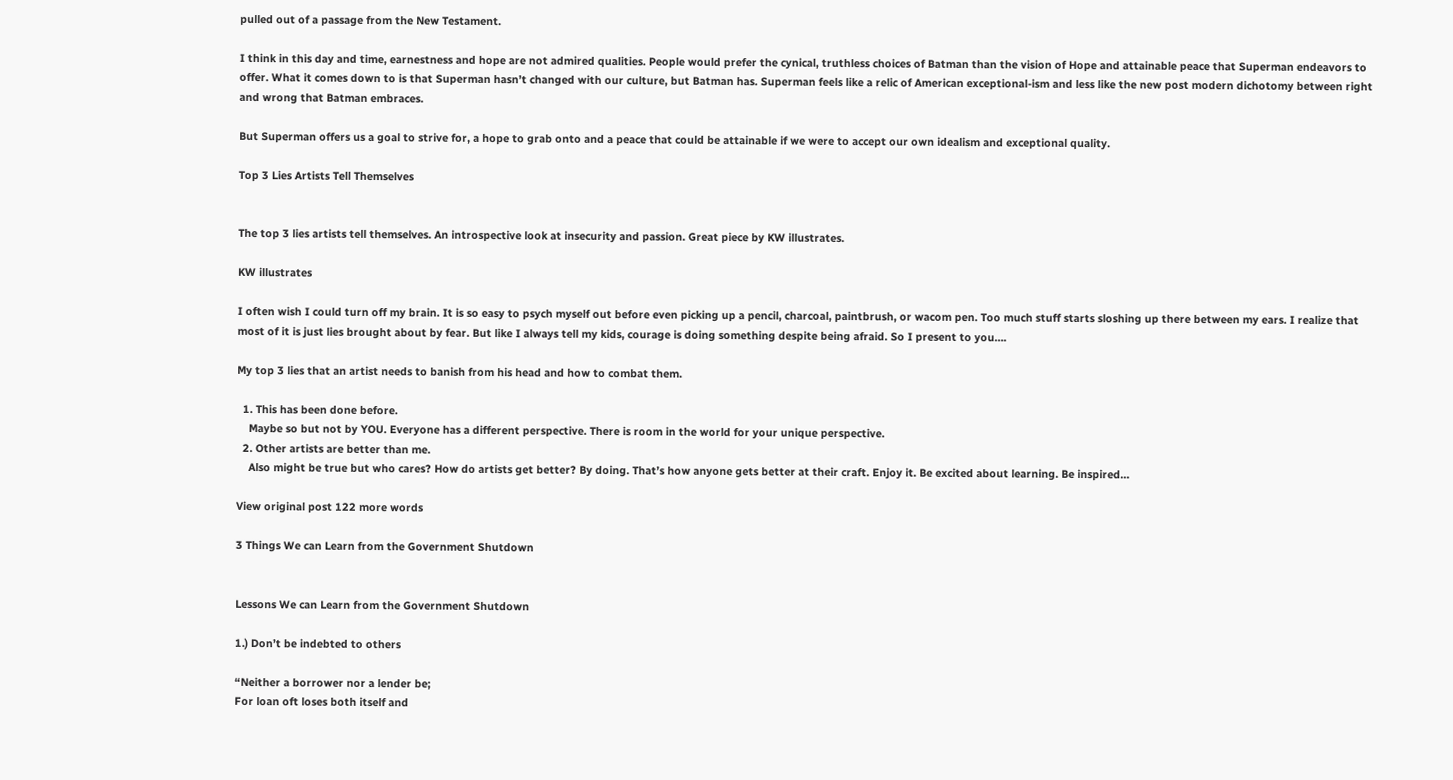pulled out of a passage from the New Testament.

I think in this day and time, earnestness and hope are not admired qualities. People would prefer the cynical, truthless choices of Batman than the vision of Hope and attainable peace that Superman endeavors to offer. What it comes down to is that Superman hasn’t changed with our culture, but Batman has. Superman feels like a relic of American exceptional-ism and less like the new post modern dichotomy between right and wrong that Batman embraces.

But Superman offers us a goal to strive for, a hope to grab onto and a peace that could be attainable if we were to accept our own idealism and exceptional quality.

Top 3 Lies Artists Tell Themselves


The top 3 lies artists tell themselves. An introspective look at insecurity and passion. Great piece by KW illustrates.

KW illustrates

I often wish I could turn off my brain. It is so easy to psych myself out before even picking up a pencil, charcoal, paintbrush, or wacom pen. Too much stuff starts sloshing up there between my ears. I realize that most of it is just lies brought about by fear. But like I always tell my kids, courage is doing something despite being afraid. So I present to you….

My top 3 lies that an artist needs to banish from his head and how to combat them.

  1. This has been done before.
    Maybe so but not by YOU. Everyone has a different perspective. There is room in the world for your unique perspective.
  2. Other artists are better than me.
    Also might be true but who cares? How do artists get better? By doing. That’s how anyone gets better at their craft. Enjoy it. Be excited about learning. Be inspired…

View original post 122 more words

3 Things We can Learn from the Government Shutdown


Lessons We can Learn from the Government Shutdown

1.) Don’t be indebted to others

“Neither a borrower nor a lender be;
For loan oft loses both itself and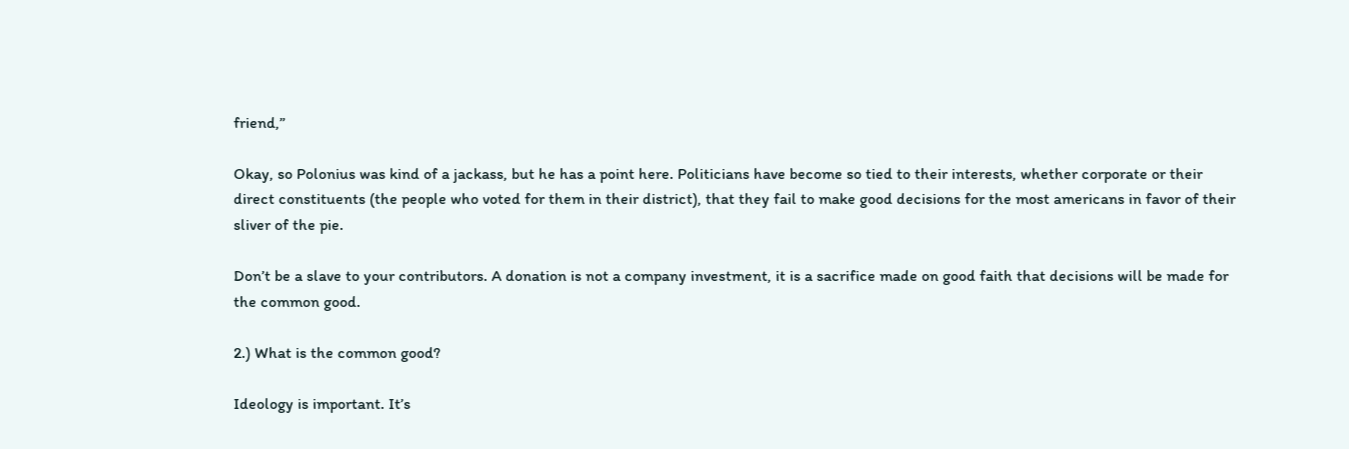friend,”

Okay, so Polonius was kind of a jackass, but he has a point here. Politicians have become so tied to their interests, whether corporate or their direct constituents (the people who voted for them in their district), that they fail to make good decisions for the most americans in favor of their sliver of the pie.

Don’t be a slave to your contributors. A donation is not a company investment, it is a sacrifice made on good faith that decisions will be made for the common good.

2.) What is the common good?

Ideology is important. It’s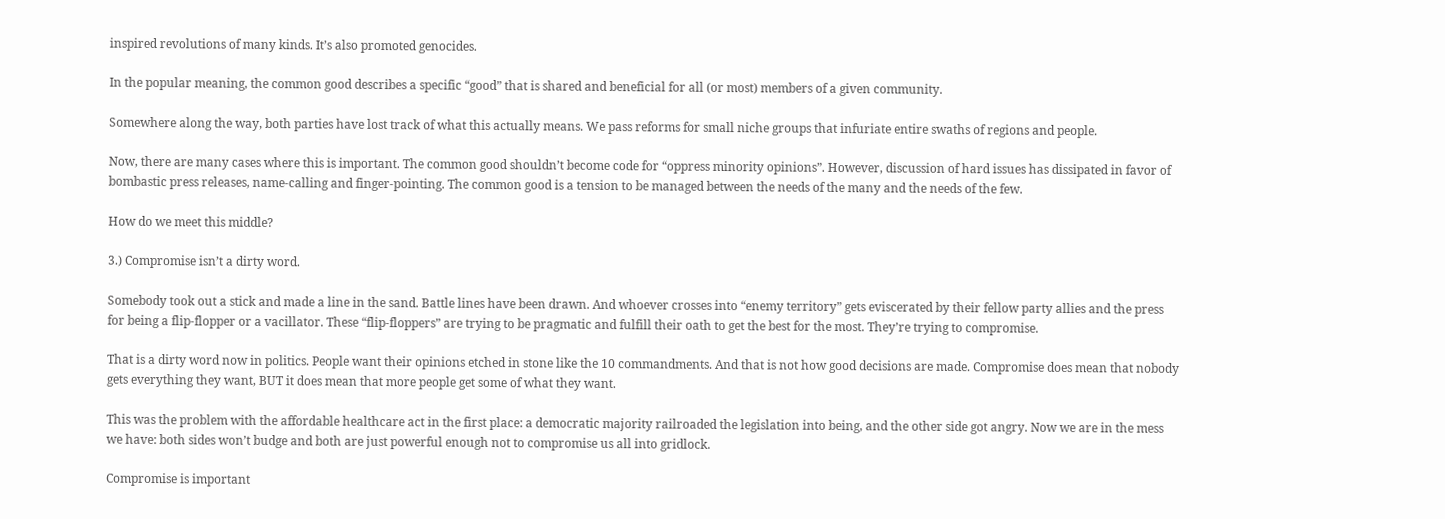inspired revolutions of many kinds. It’s also promoted genocides.

In the popular meaning, the common good describes a specific “good” that is shared and beneficial for all (or most) members of a given community.

Somewhere along the way, both parties have lost track of what this actually means. We pass reforms for small niche groups that infuriate entire swaths of regions and people.

Now, there are many cases where this is important. The common good shouldn’t become code for “oppress minority opinions”. However, discussion of hard issues has dissipated in favor of bombastic press releases, name-calling and finger-pointing. The common good is a tension to be managed between the needs of the many and the needs of the few.

How do we meet this middle?

3.) Compromise isn’t a dirty word.

Somebody took out a stick and made a line in the sand. Battle lines have been drawn. And whoever crosses into “enemy territory” gets eviscerated by their fellow party allies and the press for being a flip-flopper or a vacillator. These “flip-floppers” are trying to be pragmatic and fulfill their oath to get the best for the most. They’re trying to compromise.

That is a dirty word now in politics. People want their opinions etched in stone like the 10 commandments. And that is not how good decisions are made. Compromise does mean that nobody gets everything they want, BUT it does mean that more people get some of what they want.

This was the problem with the affordable healthcare act in the first place: a democratic majority railroaded the legislation into being, and the other side got angry. Now we are in the mess we have: both sides won’t budge and both are just powerful enough not to compromise us all into gridlock.

Compromise is important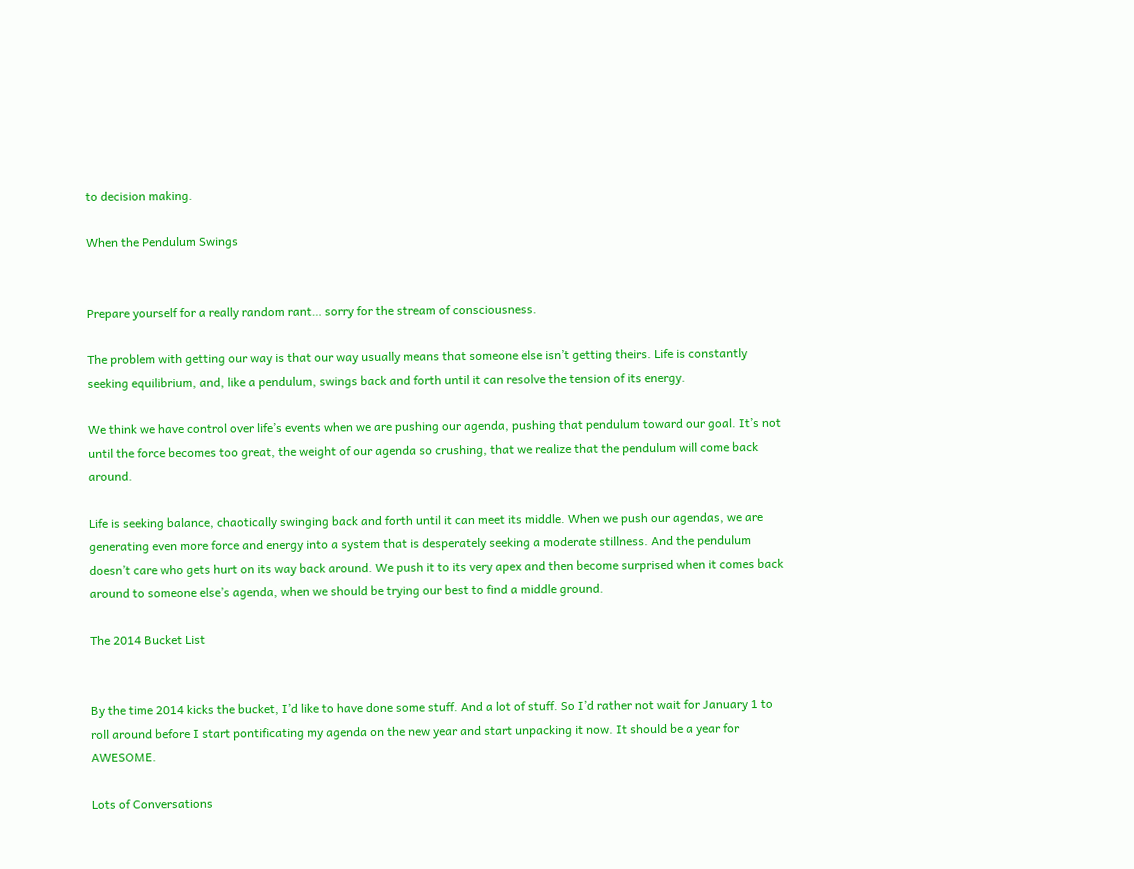to decision making.

When the Pendulum Swings


Prepare yourself for a really random rant… sorry for the stream of consciousness.

The problem with getting our way is that our way usually means that someone else isn’t getting theirs. Life is constantly seeking equilibrium, and, like a pendulum, swings back and forth until it can resolve the tension of its energy.

We think we have control over life’s events when we are pushing our agenda, pushing that pendulum toward our goal. It’s not until the force becomes too great, the weight of our agenda so crushing, that we realize that the pendulum will come back around.

Life is seeking balance, chaotically swinging back and forth until it can meet its middle. When we push our agendas, we are generating even more force and energy into a system that is desperately seeking a moderate stillness. And the pendulum doesn’t care who gets hurt on its way back around. We push it to its very apex and then become surprised when it comes back around to someone else’s agenda, when we should be trying our best to find a middle ground.

The 2014 Bucket List


By the time 2014 kicks the bucket, I’d like to have done some stuff. And a lot of stuff. So I’d rather not wait for January 1 to roll around before I start pontificating my agenda on the new year and start unpacking it now. It should be a year for AWESOME.

Lots of Conversations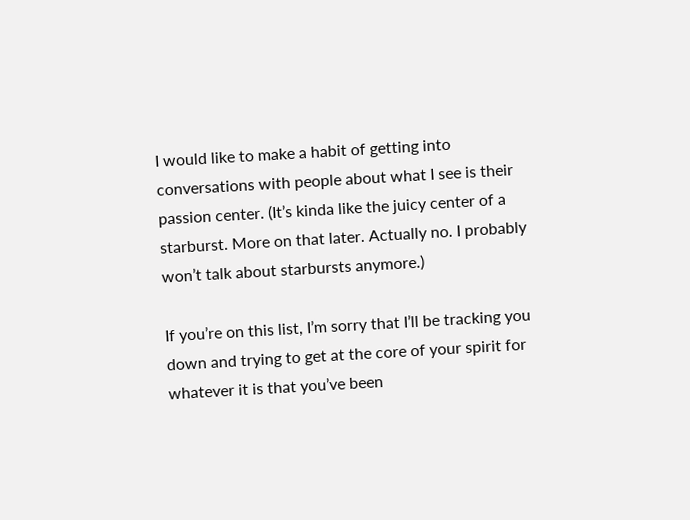I would like to make a habit of getting into conversations with people about what I see is their passion center. (It’s kinda like the juicy center of a starburst. More on that later. Actually no. I probably won’t talk about starbursts anymore.)

If you’re on this list, I’m sorry that I’ll be tracking you down and trying to get at the core of your spirit for whatever it is that you’ve been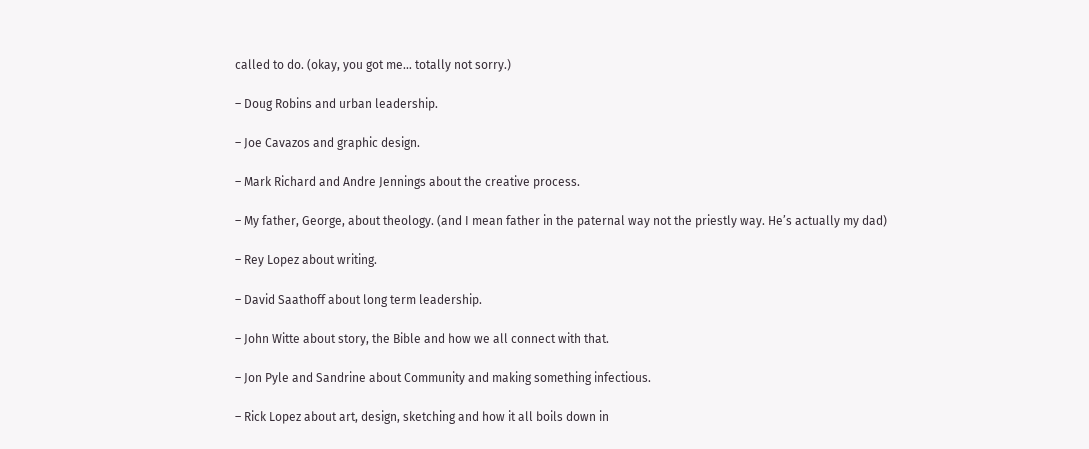called to do. (okay, you got me… totally not sorry.)

– Doug Robins and urban leadership.

– Joe Cavazos and graphic design.

– Mark Richard and Andre Jennings about the creative process.

– My father, George, about theology. (and I mean father in the paternal way not the priestly way. He’s actually my dad)

– Rey Lopez about writing.

– David Saathoff about long term leadership.

– John Witte about story, the Bible and how we all connect with that.

– Jon Pyle and Sandrine about Community and making something infectious.

– Rick Lopez about art, design, sketching and how it all boils down in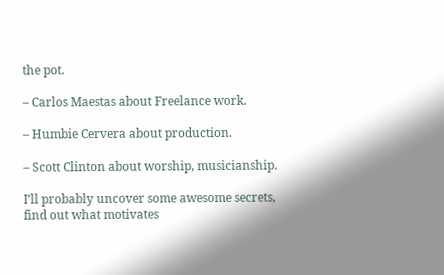the pot.

– Carlos Maestas about Freelance work.

– Humbie Cervera about production.

– Scott Clinton about worship, musicianship.

I’ll probably uncover some awesome secrets, find out what motivates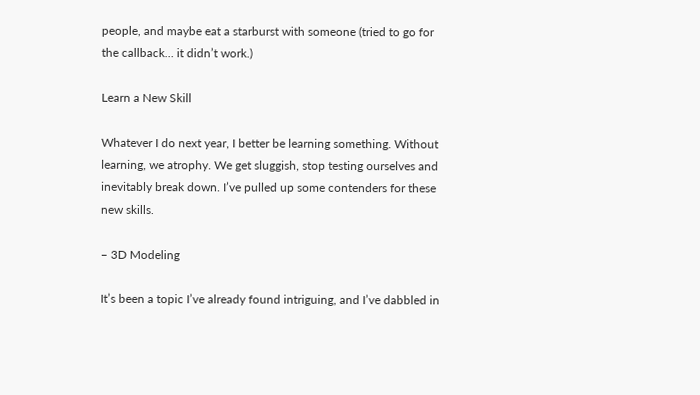people, and maybe eat a starburst with someone (tried to go for the callback… it didn’t work.)

Learn a New Skill

Whatever I do next year, I better be learning something. Without learning, we atrophy. We get sluggish, stop testing ourselves and inevitably break down. I’ve pulled up some contenders for these new skills.

– 3D Modeling

It’s been a topic I’ve already found intriguing, and I’ve dabbled in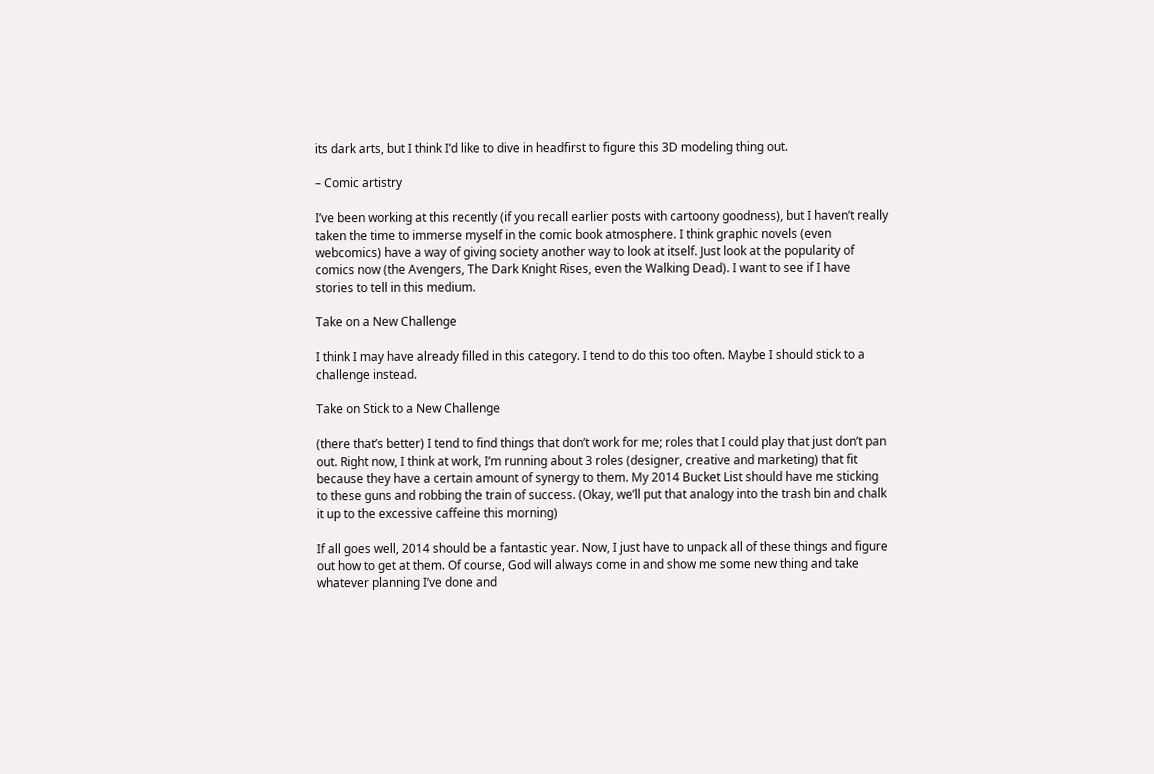its dark arts, but I think I’d like to dive in headfirst to figure this 3D modeling thing out.

– Comic artistry

I’ve been working at this recently (if you recall earlier posts with cartoony goodness), but I haven’t really taken the time to immerse myself in the comic book atmosphere. I think graphic novels (even webcomics) have a way of giving society another way to look at itself. Just look at the popularity of comics now (the Avengers, The Dark Knight Rises, even the Walking Dead). I want to see if I have stories to tell in this medium.

Take on a New Challenge

I think I may have already filled in this category. I tend to do this too often. Maybe I should stick to a challenge instead.

Take on Stick to a New Challenge

(there that’s better) I tend to find things that don’t work for me; roles that I could play that just don’t pan out. Right now, I think at work, I’m running about 3 roles (designer, creative and marketing) that fit because they have a certain amount of synergy to them. My 2014 Bucket List should have me sticking to these guns and robbing the train of success. (Okay, we’ll put that analogy into the trash bin and chalk it up to the excessive caffeine this morning)

If all goes well, 2014 should be a fantastic year. Now, I just have to unpack all of these things and figure out how to get at them. Of course, God will always come in and show me some new thing and take whatever planning I’ve done and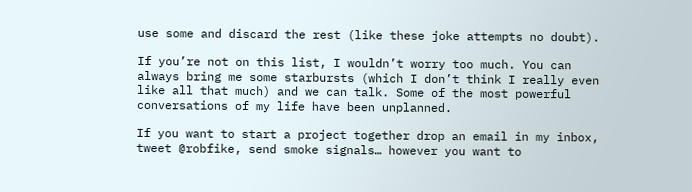use some and discard the rest (like these joke attempts no doubt).

If you’re not on this list, I wouldn’t worry too much. You can always bring me some starbursts (which I don’t think I really even like all that much) and we can talk. Some of the most powerful conversations of my life have been unplanned.

If you want to start a project together drop an email in my inbox, tweet @robfike, send smoke signals… however you want to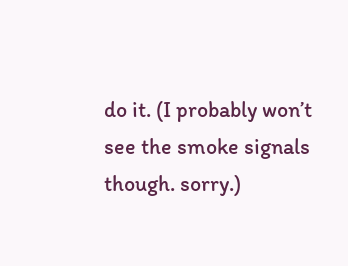do it. (I probably won’t see the smoke signals though. sorry.)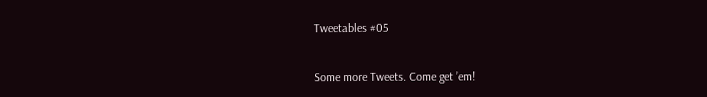Tweetables #05


Some more Tweets. Come get ’em!